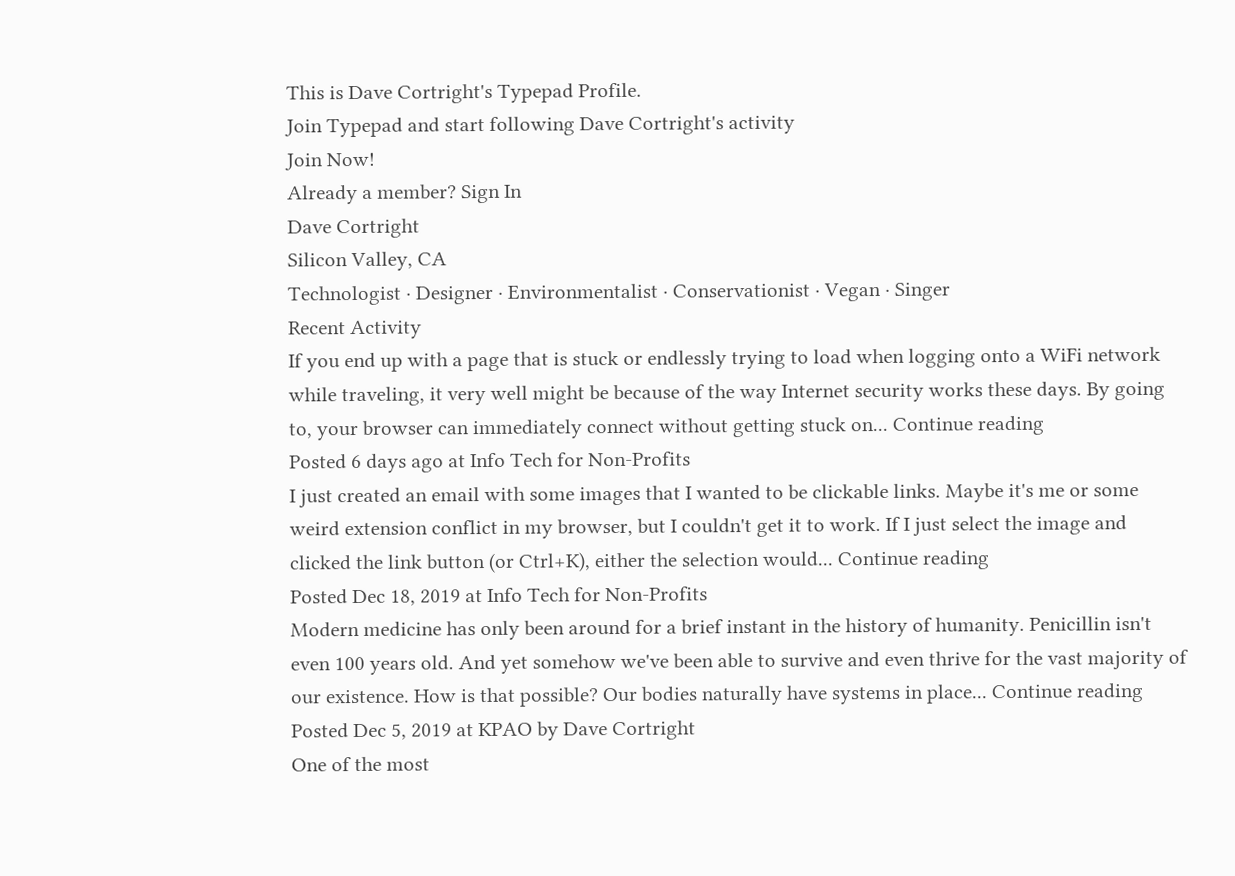This is Dave Cortright's Typepad Profile.
Join Typepad and start following Dave Cortright's activity
Join Now!
Already a member? Sign In
Dave Cortright
Silicon Valley, CA
Technologist · Designer · Environmentalist · Conservationist · Vegan · Singer
Recent Activity
If you end up with a page that is stuck or endlessly trying to load when logging onto a WiFi network while traveling, it very well might be because of the way Internet security works these days. By going to, your browser can immediately connect without getting stuck on... Continue reading
Posted 6 days ago at Info Tech for Non-Profits
I just created an email with some images that I wanted to be clickable links. Maybe it's me or some weird extension conflict in my browser, but I couldn't get it to work. If I just select the image and clicked the link button (or Ctrl+K), either the selection would... Continue reading
Posted Dec 18, 2019 at Info Tech for Non-Profits
Modern medicine has only been around for a brief instant in the history of humanity. Penicillin isn't even 100 years old. And yet somehow we've been able to survive and even thrive for the vast majority of our existence. How is that possible? Our bodies naturally have systems in place... Continue reading
Posted Dec 5, 2019 at KPAO by Dave Cortright
One of the most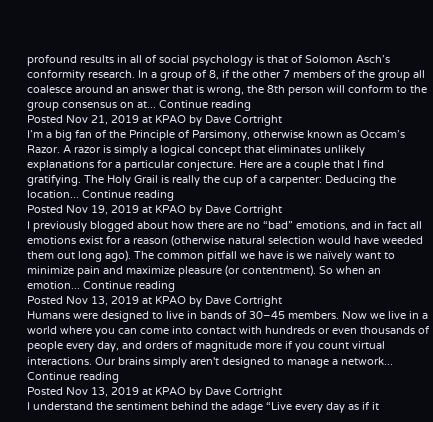profound results in all of social psychology is that of Solomon Asch’s conformity research. In a group of 8, if the other 7 members of the group all coalesce around an answer that is wrong, the 8th person will conform to the group consensus on at... Continue reading
Posted Nov 21, 2019 at KPAO by Dave Cortright
I’m a big fan of the Principle of Parsimony, otherwise known as Occam’s Razor. A razor is simply a logical concept that eliminates unlikely explanations for a particular conjecture. Here are a couple that I find gratifying. The Holy Grail is really the cup of a carpenter: Deducing the location... Continue reading
Posted Nov 19, 2019 at KPAO by Dave Cortright
I previously blogged about how there are no “bad” emotions, and in fact all emotions exist for a reason (otherwise natural selection would have weeded them out long ago). The common pitfall we have is we naïvely want to minimize pain and maximize pleasure (or contentment). So when an emotion... Continue reading
Posted Nov 13, 2019 at KPAO by Dave Cortright
Humans were designed to live in bands of 30–45 members. Now we live in a world where you can come into contact with hundreds or even thousands of people every day, and orders of magnitude more if you count virtual interactions. Our brains simply aren't designed to manage a network... Continue reading
Posted Nov 13, 2019 at KPAO by Dave Cortright
I understand the sentiment behind the adage “Live every day as if it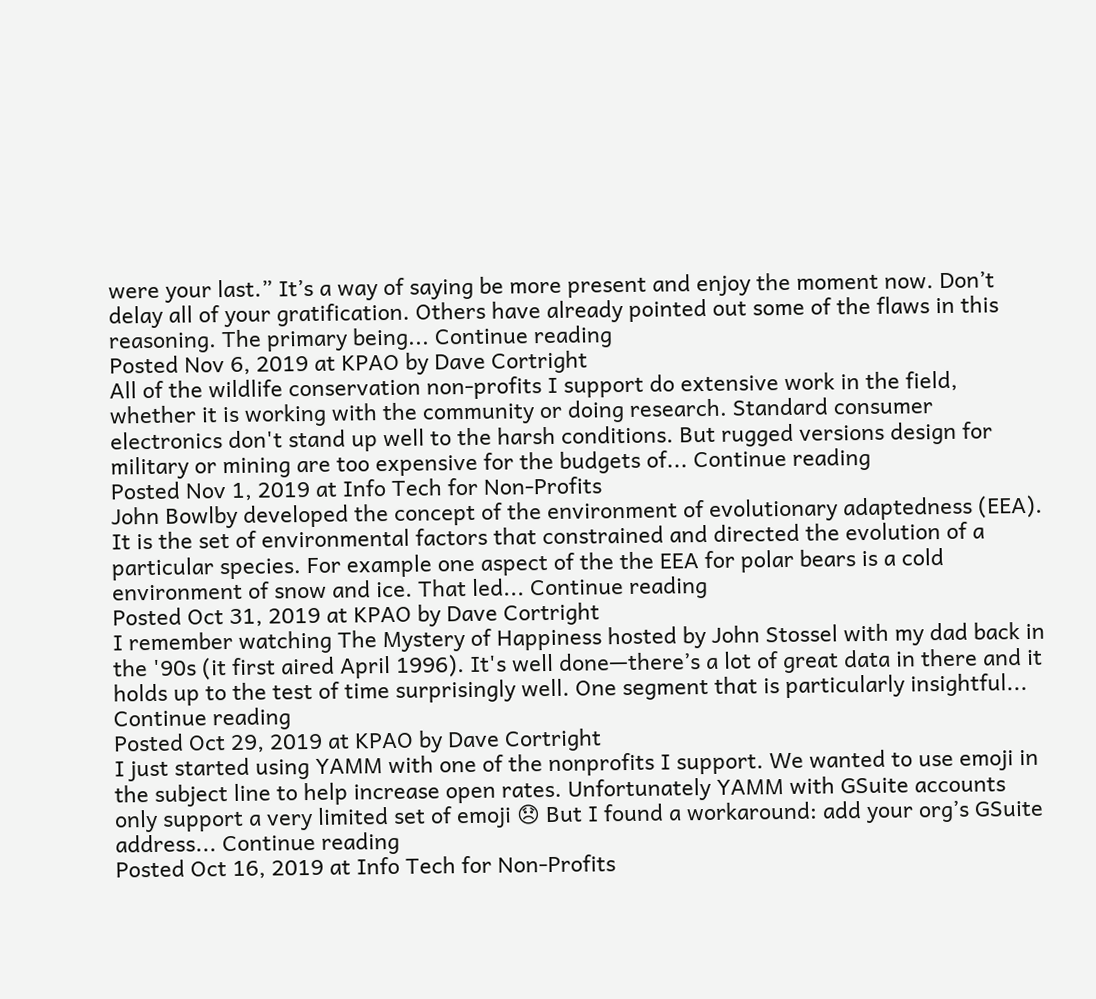were your last.” It’s a way of saying be more present and enjoy the moment now. Don’t delay all of your gratification. Others have already pointed out some of the flaws in this reasoning. The primary being... Continue reading
Posted Nov 6, 2019 at KPAO by Dave Cortright
All of the wildlife conservation non-profits I support do extensive work in the field, whether it is working with the community or doing research. Standard consumer electronics don't stand up well to the harsh conditions. But rugged versions design for military or mining are too expensive for the budgets of... Continue reading
Posted Nov 1, 2019 at Info Tech for Non-Profits
John Bowlby developed the concept of the environment of evolutionary adaptedness (EEA). It is the set of environmental factors that constrained and directed the evolution of a particular species. For example one aspect of the the EEA for polar bears is a cold environment of snow and ice. That led... Continue reading
Posted Oct 31, 2019 at KPAO by Dave Cortright
I remember watching The Mystery of Happiness hosted by John Stossel with my dad back in the '90s (it first aired April 1996). It's well done—there’s a lot of great data in there and it holds up to the test of time surprisingly well. One segment that is particularly insightful... Continue reading
Posted Oct 29, 2019 at KPAO by Dave Cortright
I just started using YAMM with one of the nonprofits I support. We wanted to use emoji in the subject line to help increase open rates. Unfortunately YAMM with GSuite accounts only support a very limited set of emoji 😞 But I found a workaround: add your org’s GSuite address... Continue reading
Posted Oct 16, 2019 at Info Tech for Non-Profits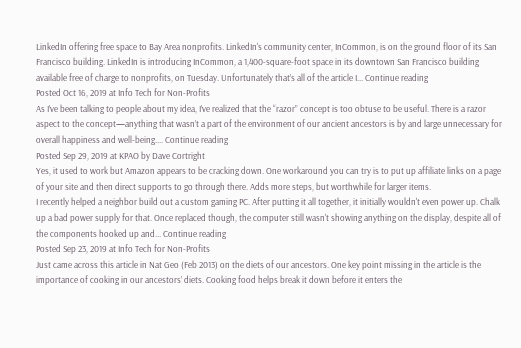LinkedIn offering free space to Bay Area nonprofits. LinkedIn's community center, InCommon, is on the ground floor of its San Francisco building. LinkedIn is introducing InCommon, a 1,400-square-foot space in its downtown San Francisco building available free of charge to nonprofits, on Tuesday. Unfortunately that’s all of the article I... Continue reading
Posted Oct 16, 2019 at Info Tech for Non-Profits
As I’ve been talking to people about my idea, I’ve realized that the “razor” concept is too obtuse to be useful. There is a razor aspect to the concept—anything that wasn’t a part of the environment of our ancient ancestors is by and large unnecessary for overall happiness and well-being.... Continue reading
Posted Sep 29, 2019 at KPAO by Dave Cortright
Yes, it used to work but Amazon appears to be cracking down. One workaround you can try is to put up affiliate links on a page of your site and then direct supports to go through there. Adds more steps, but worthwhile for larger items.
I recently helped a neighbor build out a custom gaming PC. After putting it all together, it initially wouldn't even power up. Chalk up a bad power supply for that. Once replaced though, the computer still wasn't showing anything on the display, despite all of the components hooked up and... Continue reading
Posted Sep 23, 2019 at Info Tech for Non-Profits
Just came across this article in Nat Geo (Feb 2013) on the diets of our ancestors. One key point missing in the article is the importance of cooking in our ancestors’ diets. Cooking food helps break it down before it enters the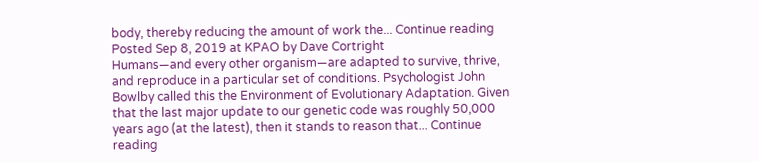body, thereby reducing the amount of work the... Continue reading
Posted Sep 8, 2019 at KPAO by Dave Cortright
Humans—and every other organism—are adapted to survive, thrive, and reproduce in a particular set of conditions. Psychologist John Bowlby called this the Environment of Evolutionary Adaptation. Given that the last major update to our genetic code was roughly 50,000 years ago (at the latest), then it stands to reason that... Continue reading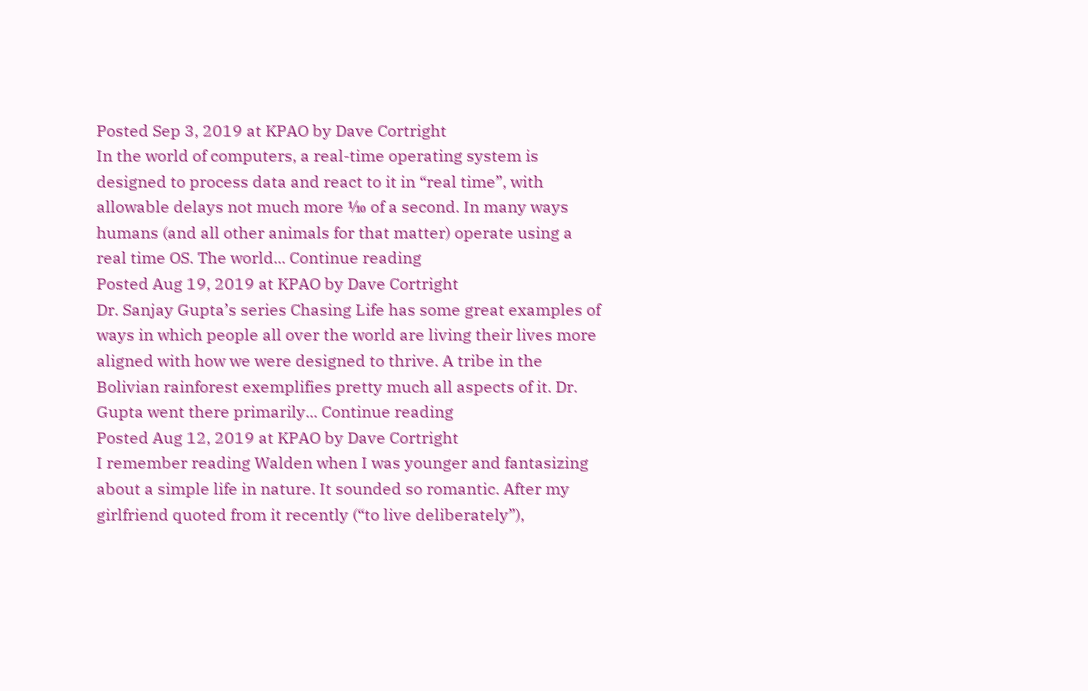Posted Sep 3, 2019 at KPAO by Dave Cortright
In the world of computers, a real-time operating system is designed to process data and react to it in “real time”, with allowable delays not much more ⅒ of a second. In many ways humans (and all other animals for that matter) operate using a real time OS. The world... Continue reading
Posted Aug 19, 2019 at KPAO by Dave Cortright
Dr. Sanjay Gupta’s series Chasing Life has some great examples of ways in which people all over the world are living their lives more aligned with how we were designed to thrive. A tribe in the Bolivian rainforest exemplifies pretty much all aspects of it. Dr. Gupta went there primarily... Continue reading
Posted Aug 12, 2019 at KPAO by Dave Cortright
I remember reading Walden when I was younger and fantasizing about a simple life in nature. It sounded so romantic. After my girlfriend quoted from it recently (“to live deliberately”),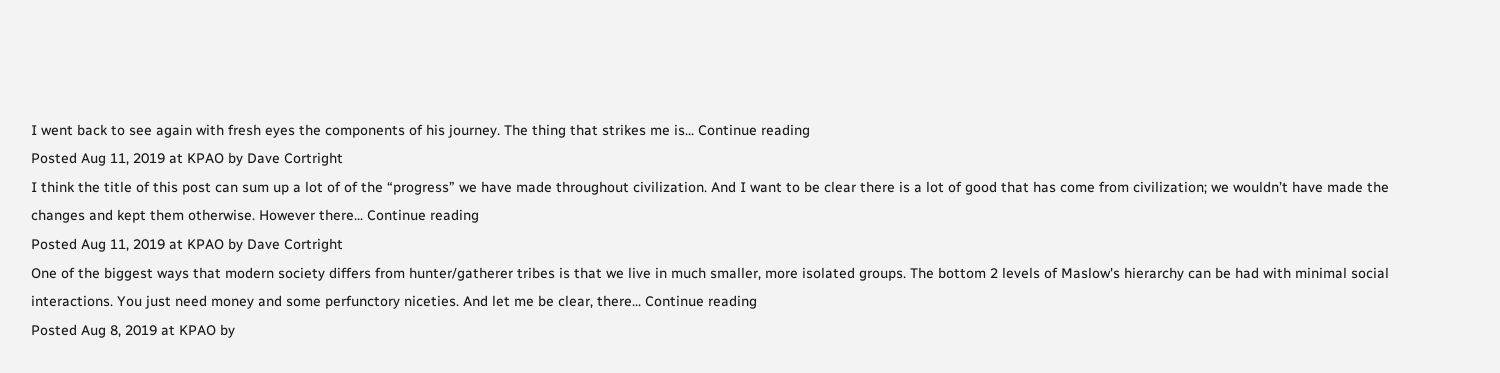I went back to see again with fresh eyes the components of his journey. The thing that strikes me is... Continue reading
Posted Aug 11, 2019 at KPAO by Dave Cortright
I think the title of this post can sum up a lot of of the “progress” we have made throughout civilization. And I want to be clear there is a lot of good that has come from civilization; we wouldn’t have made the changes and kept them otherwise. However there... Continue reading
Posted Aug 11, 2019 at KPAO by Dave Cortright
One of the biggest ways that modern society differs from hunter/gatherer tribes is that we live in much smaller, more isolated groups. The bottom 2 levels of Maslow's hierarchy can be had with minimal social interactions. You just need money and some perfunctory niceties. And let me be clear, there... Continue reading
Posted Aug 8, 2019 at KPAO by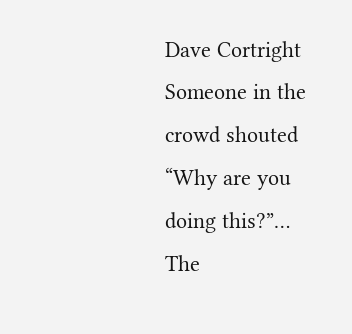Dave Cortright
Someone in the crowd shouted “Why are you doing this?”… The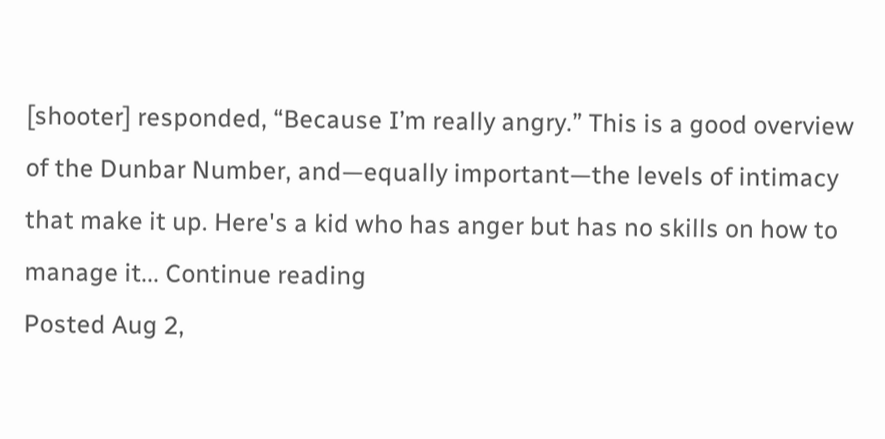[shooter] responded, “Because I’m really angry.” This is a good overview of the Dunbar Number, and—equally important—the levels of intimacy that make it up. Here's a kid who has anger but has no skills on how to manage it... Continue reading
Posted Aug 2,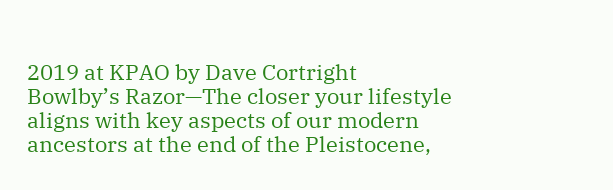2019 at KPAO by Dave Cortright
Bowlby’s Razor—The closer your lifestyle aligns with key aspects of our modern ancestors at the end of the Pleistocene,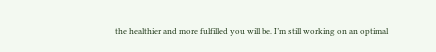the healthier and more fulfilled you will be. I’m still working on an optimal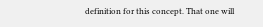definition for this concept. That one will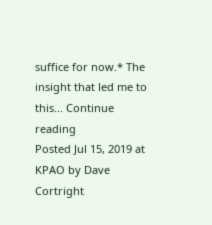suffice for now.* The insight that led me to this... Continue reading
Posted Jul 15, 2019 at KPAO by Dave Cortright